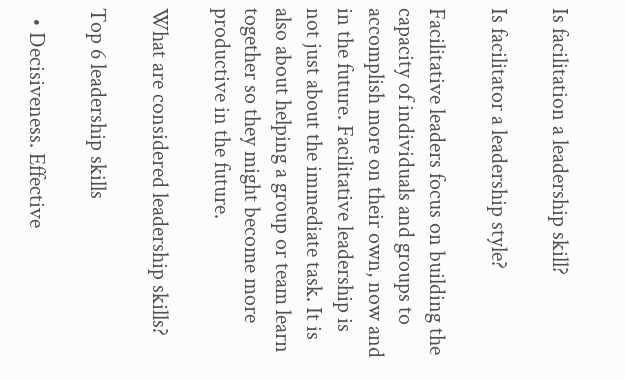Is facilitation a leadership skill?

Is facilitator a leadership style?

Facilitative leaders focus on building the capacity of individuals and groups to accomplish more on their own, now and in the future. Facilitative leadership is not just about the immediate task. It is also about helping a group or team learn together so they might become more productive in the future.

What are considered leadership skills?

Top 6 leadership skills

  • Decisiveness. Effective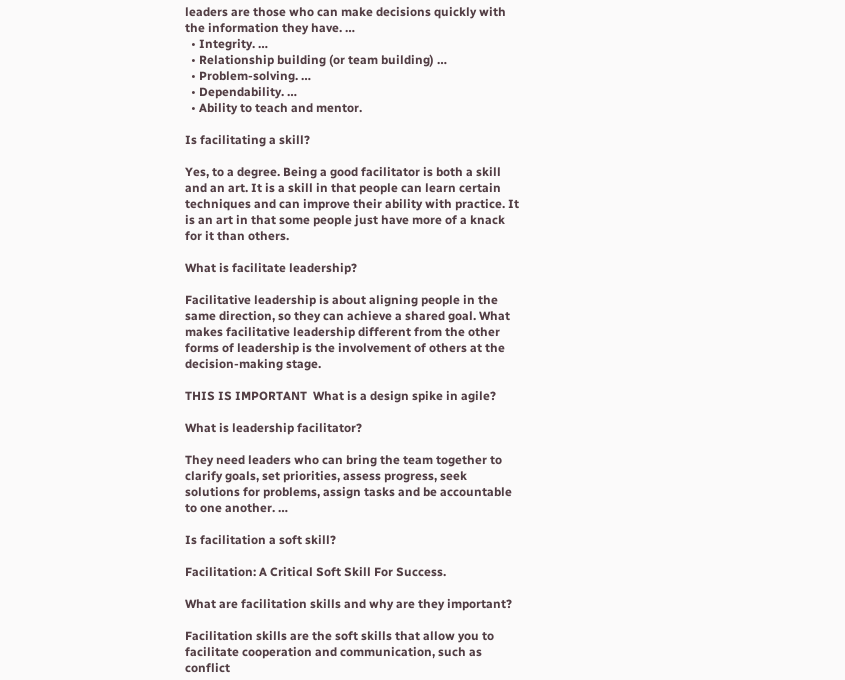leaders are those who can make decisions quickly with the information they have. …
  • Integrity. …
  • Relationship building (or team building) …
  • Problem-solving. …
  • Dependability. …
  • Ability to teach and mentor.

Is facilitating a skill?

Yes, to a degree. Being a good facilitator is both a skill and an art. It is a skill in that people can learn certain techniques and can improve their ability with practice. It is an art in that some people just have more of a knack for it than others.

What is facilitate leadership?

Facilitative leadership is about aligning people in the same direction, so they can achieve a shared goal. What makes facilitative leadership different from the other forms of leadership is the involvement of others at the decision-making stage.

THIS IS IMPORTANT  What is a design spike in agile?

What is leadership facilitator?

They need leaders who can bring the team together to clarify goals, set priorities, assess progress, seek solutions for problems, assign tasks and be accountable to one another. …

Is facilitation a soft skill?

Facilitation: A Critical Soft Skill For Success.

What are facilitation skills and why are they important?

Facilitation skills are the soft skills that allow you to facilitate cooperation and communication, such as conflict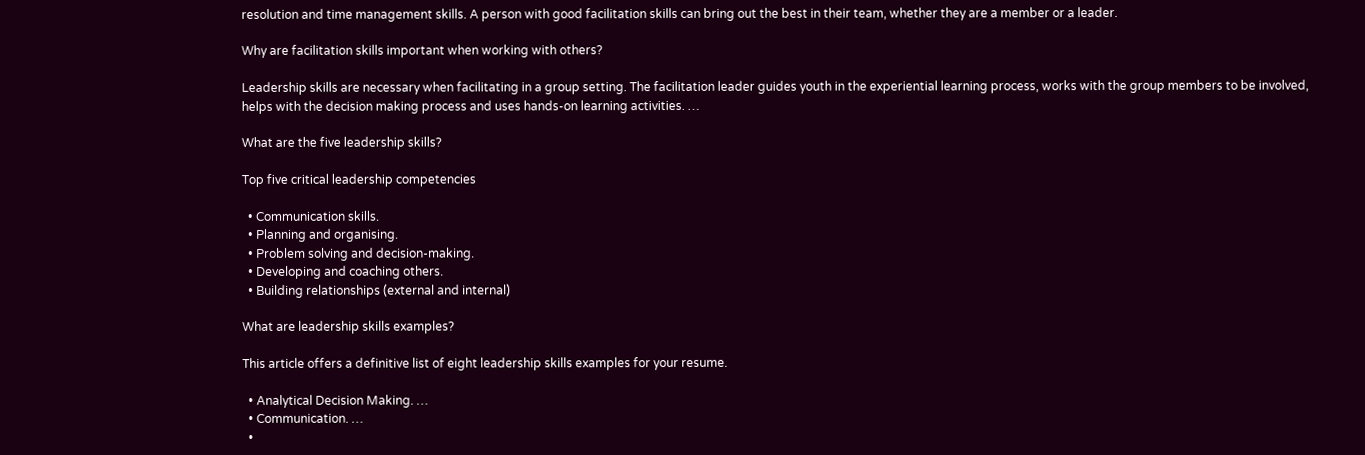resolution and time management skills. A person with good facilitation skills can bring out the best in their team, whether they are a member or a leader.

Why are facilitation skills important when working with others?

Leadership skills are necessary when facilitating in a group setting. The facilitation leader guides youth in the experiential learning process, works with the group members to be involved, helps with the decision making process and uses hands-on learning activities. …

What are the five leadership skills?

Top five critical leadership competencies

  • Communication skills.
  • Planning and organising.
  • Problem solving and decision-making.
  • Developing and coaching others.
  • Building relationships (external and internal)

What are leadership skills examples?

This article offers a definitive list of eight leadership skills examples for your resume.

  • Analytical Decision Making. …
  • Communication. …
  •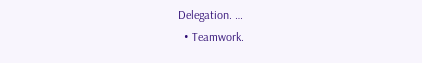Delegation. …
  • Teamwork.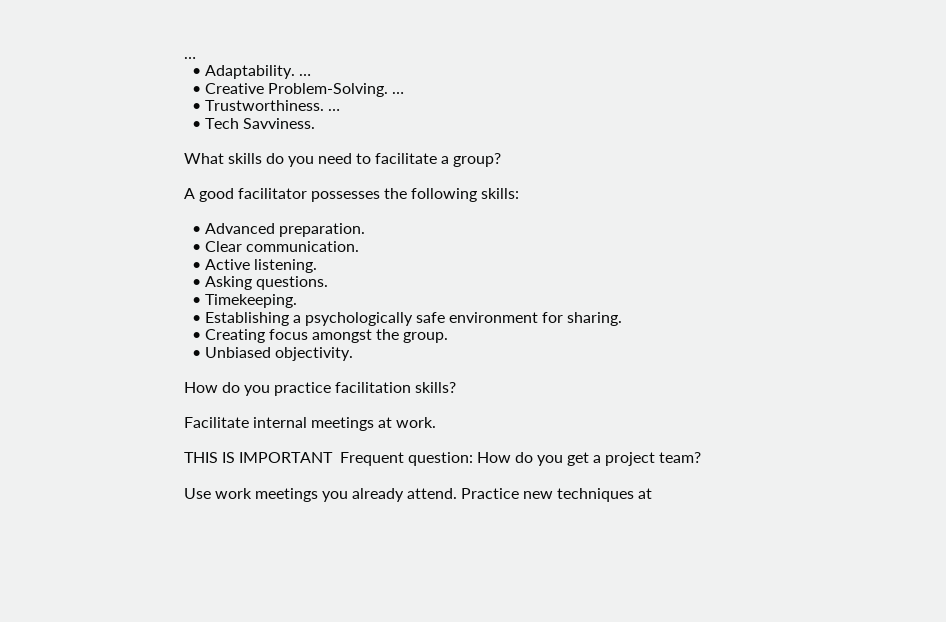…
  • Adaptability. …
  • Creative Problem-Solving. …
  • Trustworthiness. …
  • Tech Savviness.

What skills do you need to facilitate a group?

A good facilitator possesses the following skills:

  • Advanced preparation.
  • Clear communication.
  • Active listening.
  • Asking questions.
  • Timekeeping.
  • Establishing a psychologically safe environment for sharing.
  • Creating focus amongst the group.
  • Unbiased objectivity.

How do you practice facilitation skills?

Facilitate internal meetings at work.

THIS IS IMPORTANT  Frequent question: How do you get a project team?

Use work meetings you already attend. Practice new techniques at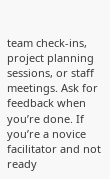team check-ins, project planning sessions, or staff meetings. Ask for feedback when you’re done. If you’re a novice facilitator and not ready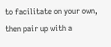to facilitate on your own, then pair up with a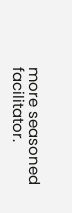more seasoned facilitator.